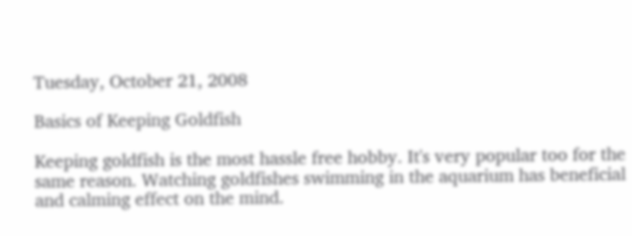Tuesday, October 21, 2008

Basics of Keeping Goldfish

Keeping goldfish is the most hassle free hobby. It's very popular too for the same reason. Watching goldfishes swimming in the aquarium has beneficial and calming effect on the mind.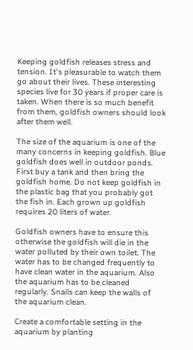Keeping goldfish releases stress and tension. It's pleasurable to watch them go about their lives. These interesting species live for 30 years if proper care is taken. When there is so much benefit from them, goldfish owners should look after them well.

The size of the aquarium is one of the many concerns in keeping goldfish. Blue goldfish does well in outdoor ponds. First buy a tank and then bring the goldfish home. Do not keep goldfish in the plastic bag that you probably got the fish in. Each grown up goldfish requires 20 liters of water.

Goldfish owners have to ensure this otherwise the goldfish will die in the water polluted by their own toilet. The water has to be changed frequently to have clean water in the aquarium. Also the aquarium has to be cleaned regularly. Snails can keep the walls of the aquarium clean.

Create a comfortable setting in the aquarium by planting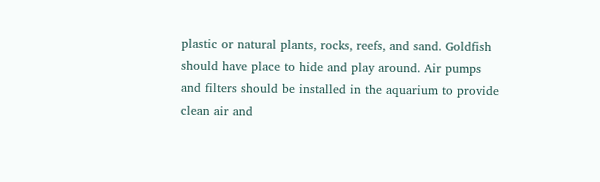plastic or natural plants, rocks, reefs, and sand. Goldfish should have place to hide and play around. Air pumps and filters should be installed in the aquarium to provide clean air and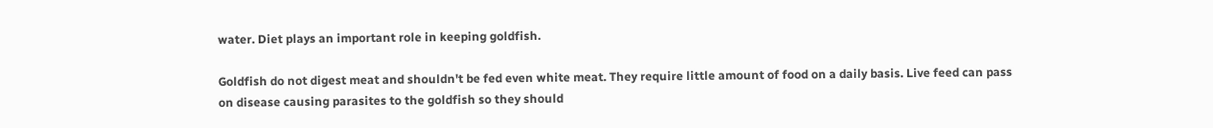water. Diet plays an important role in keeping goldfish.

Goldfish do not digest meat and shouldn't be fed even white meat. They require little amount of food on a daily basis. Live feed can pass on disease causing parasites to the goldfish so they should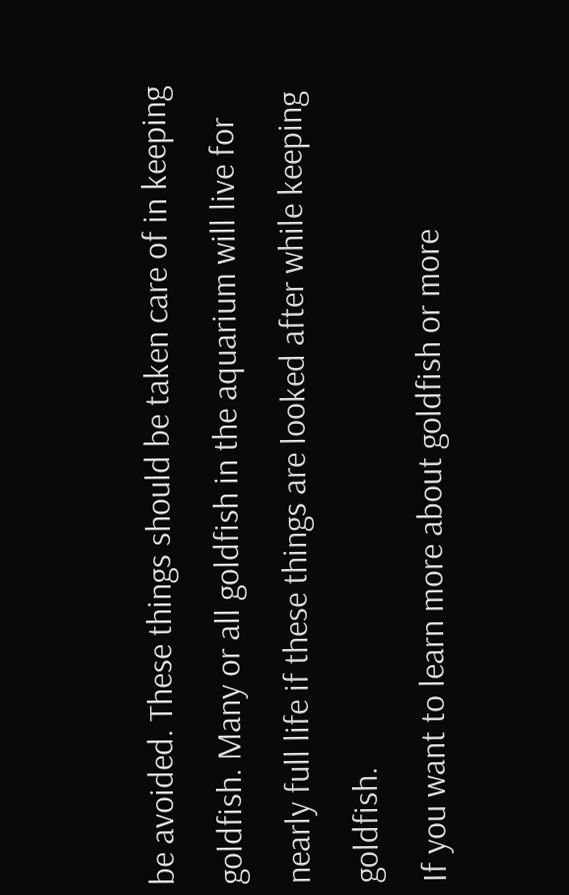be avoided. These things should be taken care of in keeping goldfish. Many or all goldfish in the aquarium will live for nearly full life if these things are looked after while keeping goldfish.
If you want to learn more about goldfish or more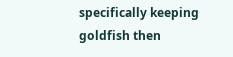specifically keeping goldfish then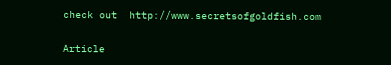check out  http://www.secretsofgoldfish.com

Article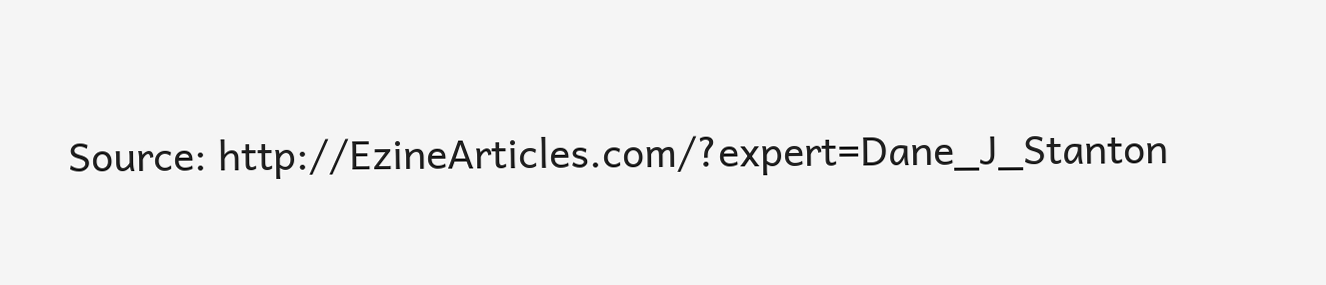Source: http://EzineArticles.com/?expert=Dane_J_Stanton